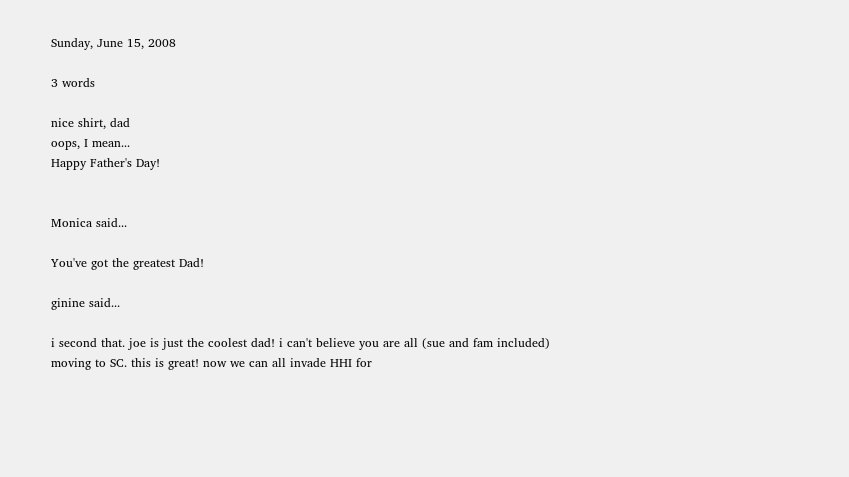Sunday, June 15, 2008

3 words

nice shirt, dad
oops, I mean...
Happy Father's Day!


Monica said...

You've got the greatest Dad!

ginine said...

i second that. joe is just the coolest dad! i can't believe you are all (sue and fam included) moving to SC. this is great! now we can all invade HHI for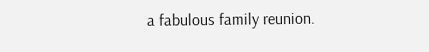a fabulous family reunion.